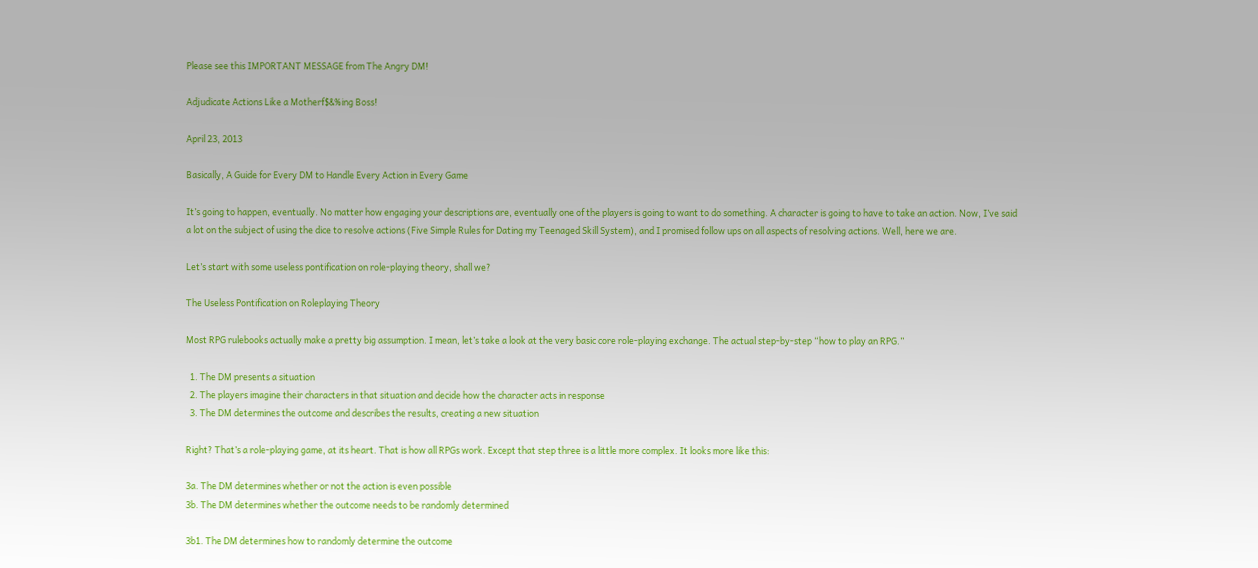Please see this IMPORTANT MESSAGE from The Angry DM!

Adjudicate Actions Like a Motherf$&%ing Boss!

April 23, 2013

Basically, A Guide for Every DM to Handle Every Action in Every Game

It’s going to happen, eventually. No matter how engaging your descriptions are, eventually one of the players is going to want to do something. A character is going to have to take an action. Now, I’ve said a lot on the subject of using the dice to resolve actions (Five Simple Rules for Dating my Teenaged Skill System), and I promised follow ups on all aspects of resolving actions. Well, here we are.

Let’s start with some useless pontification on role-playing theory, shall we?

The Useless Pontification on Roleplaying Theory

Most RPG rulebooks actually make a pretty big assumption. I mean, let’s take a look at the very basic core role-playing exchange. The actual step-by-step “how to play an RPG.”

  1. The DM presents a situation
  2. The players imagine their characters in that situation and decide how the character acts in response
  3. The DM determines the outcome and describes the results, creating a new situation

Right? That’s a role-playing game, at its heart. That is how all RPGs work. Except that step three is a little more complex. It looks more like this:

3a. The DM determines whether or not the action is even possible
3b. The DM determines whether the outcome needs to be randomly determined

3b1. The DM determines how to randomly determine the outcome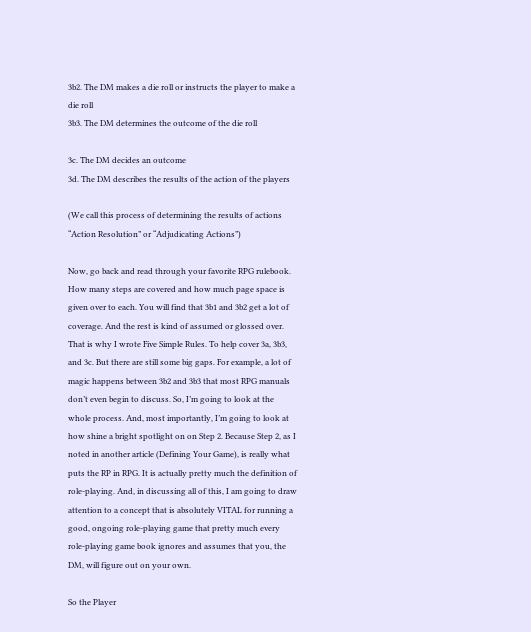3b2. The DM makes a die roll or instructs the player to make a die roll
3b3. The DM determines the outcome of the die roll

3c. The DM decides an outcome
3d. The DM describes the results of the action of the players

(We call this process of determining the results of actions “Action Resolution” or “Adjudicating Actions”)

Now, go back and read through your favorite RPG rulebook. How many steps are covered and how much page space is given over to each. You will find that 3b1 and 3b2 get a lot of coverage. And the rest is kind of assumed or glossed over. That is why I wrote Five Simple Rules. To help cover 3a, 3b3, and 3c. But there are still some big gaps. For example, a lot of magic happens between 3b2 and 3b3 that most RPG manuals don’t even begin to discuss. So, I’m going to look at the whole process. And, most importantly, I’m going to look at how shine a bright spotlight on on Step 2. Because Step 2, as I noted in another article (Defining Your Game), is really what puts the RP in RPG. It is actually pretty much the definition of role-playing. And, in discussing all of this, I am going to draw attention to a concept that is absolutely VITAL for running a good, ongoing role-playing game that pretty much every role-playing game book ignores and assumes that you, the DM, will figure out on your own.

So the Player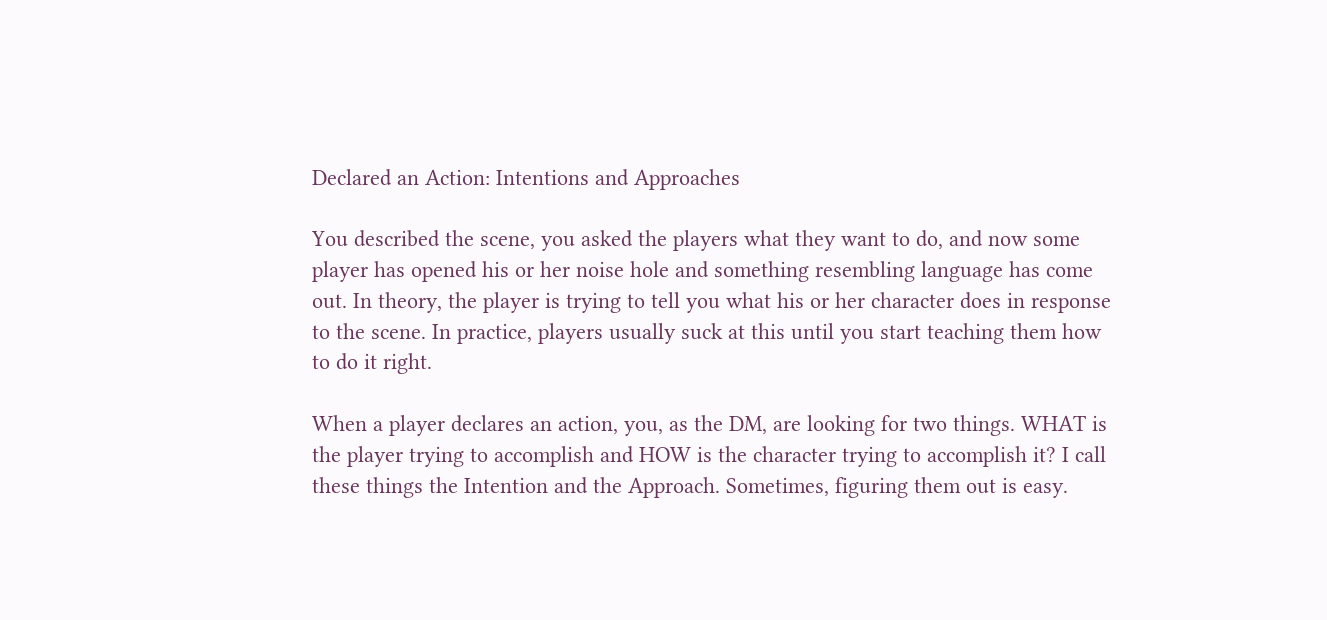Declared an Action: Intentions and Approaches

You described the scene, you asked the players what they want to do, and now some player has opened his or her noise hole and something resembling language has come out. In theory, the player is trying to tell you what his or her character does in response to the scene. In practice, players usually suck at this until you start teaching them how to do it right.

When a player declares an action, you, as the DM, are looking for two things. WHAT is the player trying to accomplish and HOW is the character trying to accomplish it? I call these things the Intention and the Approach. Sometimes, figuring them out is easy.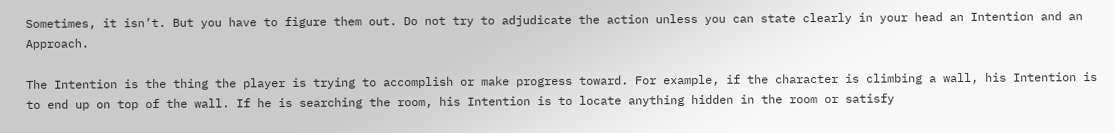Sometimes, it isn’t. But you have to figure them out. Do not try to adjudicate the action unless you can state clearly in your head an Intention and an Approach.

The Intention is the thing the player is trying to accomplish or make progress toward. For example, if the character is climbing a wall, his Intention is to end up on top of the wall. If he is searching the room, his Intention is to locate anything hidden in the room or satisfy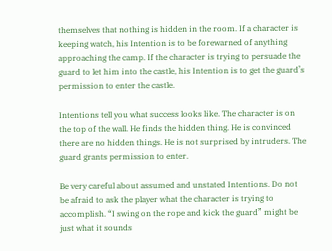themselves that nothing is hidden in the room. If a character is keeping watch, his Intention is to be forewarned of anything approaching the camp. If the character is trying to persuade the guard to let him into the castle, his Intention is to get the guard’s permission to enter the castle.

Intentions tell you what success looks like. The character is on the top of the wall. He finds the hidden thing. He is convinced there are no hidden things. He is not surprised by intruders. The guard grants permission to enter.

Be very careful about assumed and unstated Intentions. Do not be afraid to ask the player what the character is trying to accomplish. “I swing on the rope and kick the guard” might be just what it sounds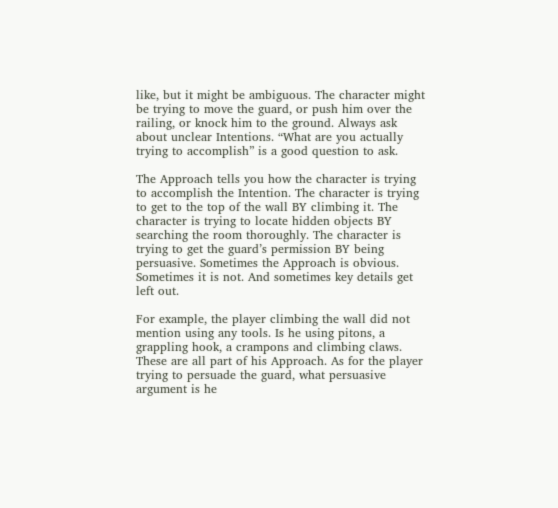like, but it might be ambiguous. The character might be trying to move the guard, or push him over the railing, or knock him to the ground. Always ask about unclear Intentions. “What are you actually trying to accomplish” is a good question to ask.

The Approach tells you how the character is trying to accomplish the Intention. The character is trying to get to the top of the wall BY climbing it. The character is trying to locate hidden objects BY searching the room thoroughly. The character is trying to get the guard’s permission BY being persuasive. Sometimes the Approach is obvious. Sometimes it is not. And sometimes key details get left out.

For example, the player climbing the wall did not mention using any tools. Is he using pitons, a grappling hook, a crampons and climbing claws. These are all part of his Approach. As for the player trying to persuade the guard, what persuasive argument is he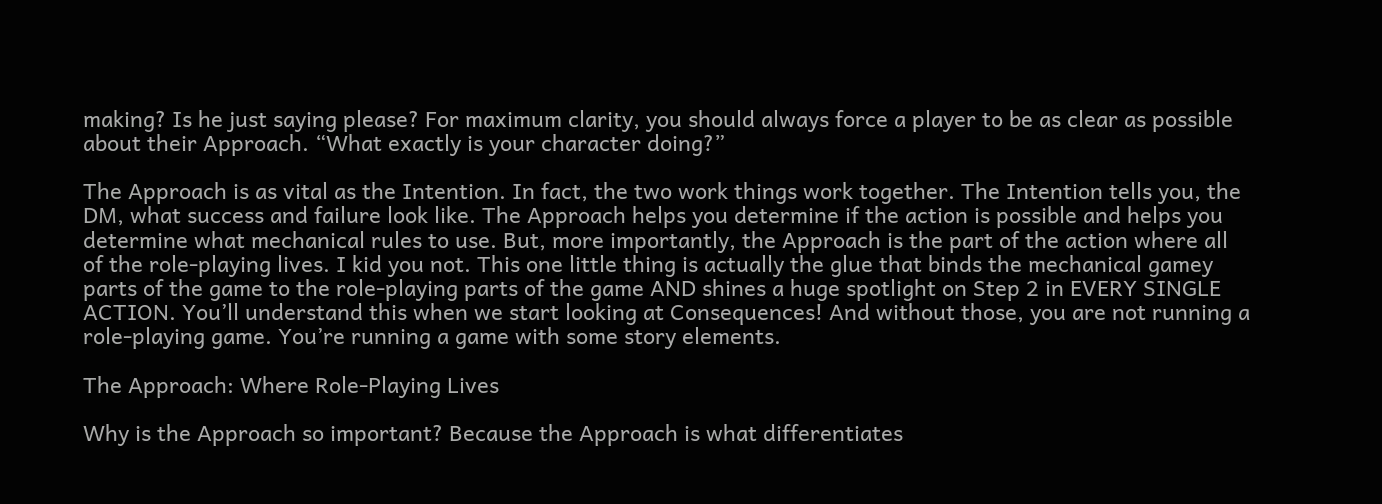making? Is he just saying please? For maximum clarity, you should always force a player to be as clear as possible about their Approach. “What exactly is your character doing?”

The Approach is as vital as the Intention. In fact, the two work things work together. The Intention tells you, the DM, what success and failure look like. The Approach helps you determine if the action is possible and helps you determine what mechanical rules to use. But, more importantly, the Approach is the part of the action where all of the role-playing lives. I kid you not. This one little thing is actually the glue that binds the mechanical gamey parts of the game to the role-playing parts of the game AND shines a huge spotlight on Step 2 in EVERY SINGLE ACTION. You’ll understand this when we start looking at Consequences! And without those, you are not running a role-playing game. You’re running a game with some story elements.

The Approach: Where Role-Playing Lives

Why is the Approach so important? Because the Approach is what differentiates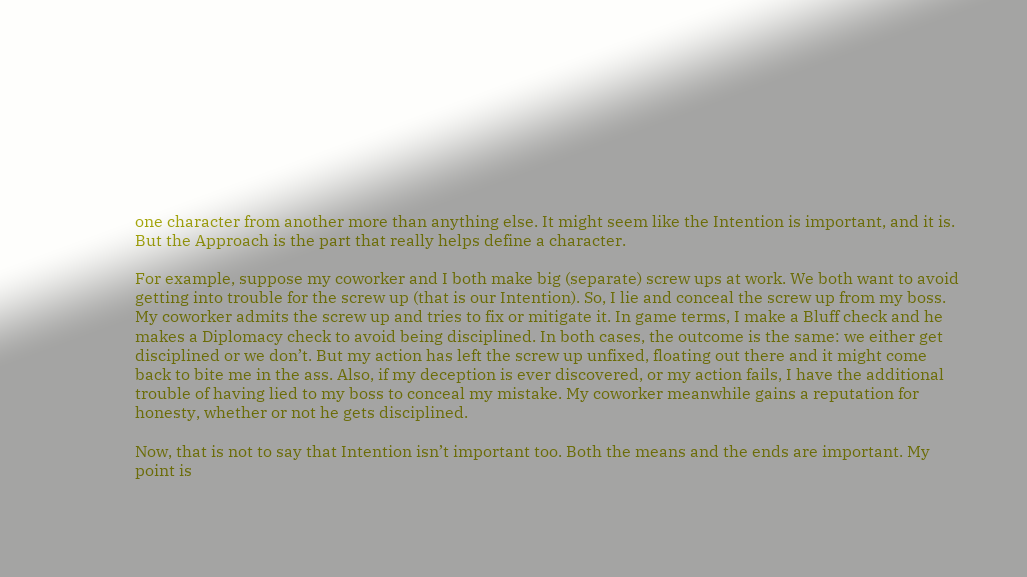one character from another more than anything else. It might seem like the Intention is important, and it is. But the Approach is the part that really helps define a character.

For example, suppose my coworker and I both make big (separate) screw ups at work. We both want to avoid getting into trouble for the screw up (that is our Intention). So, I lie and conceal the screw up from my boss. My coworker admits the screw up and tries to fix or mitigate it. In game terms, I make a Bluff check and he makes a Diplomacy check to avoid being disciplined. In both cases, the outcome is the same: we either get disciplined or we don’t. But my action has left the screw up unfixed, floating out there and it might come back to bite me in the ass. Also, if my deception is ever discovered, or my action fails, I have the additional trouble of having lied to my boss to conceal my mistake. My coworker meanwhile gains a reputation for honesty, whether or not he gets disciplined.

Now, that is not to say that Intention isn’t important too. Both the means and the ends are important. My point is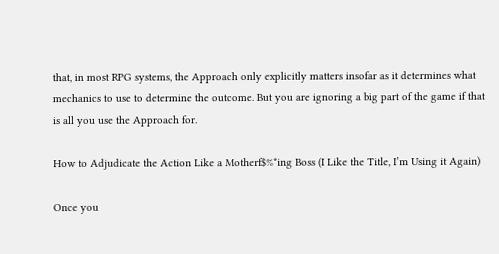that, in most RPG systems, the Approach only explicitly matters insofar as it determines what mechanics to use to determine the outcome. But you are ignoring a big part of the game if that is all you use the Approach for.

How to Adjudicate the Action Like a Motherf$%*ing Boss (I Like the Title, I’m Using it Again)

Once you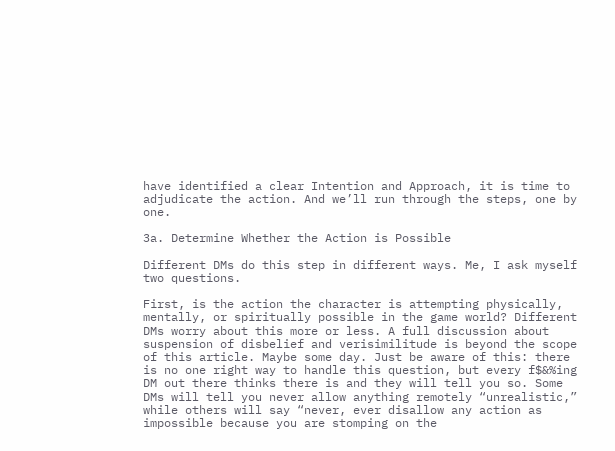have identified a clear Intention and Approach, it is time to adjudicate the action. And we’ll run through the steps, one by one.

3a. Determine Whether the Action is Possible

Different DMs do this step in different ways. Me, I ask myself two questions.

First, is the action the character is attempting physically, mentally, or spiritually possible in the game world? Different DMs worry about this more or less. A full discussion about suspension of disbelief and verisimilitude is beyond the scope of this article. Maybe some day. Just be aware of this: there is no one right way to handle this question, but every f$&%ing DM out there thinks there is and they will tell you so. Some DMs will tell you never allow anything remotely “unrealistic,” while others will say “never, ever disallow any action as impossible because you are stomping on the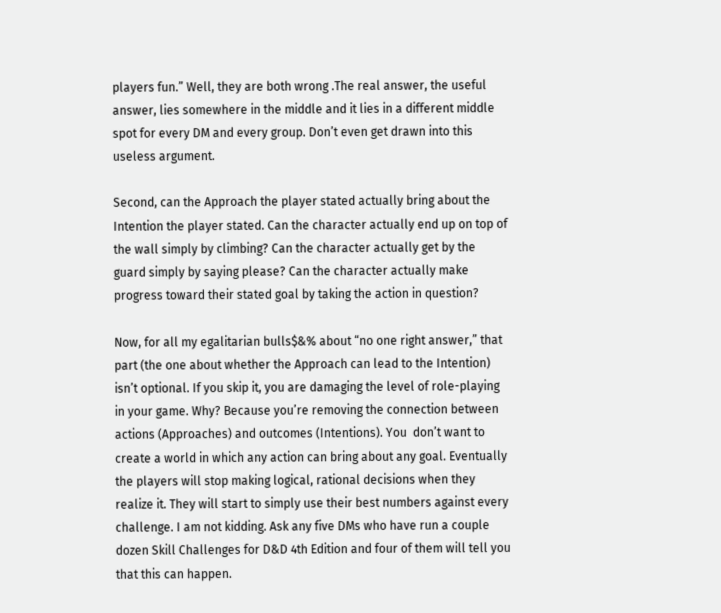players fun.” Well, they are both wrong .The real answer, the useful answer, lies somewhere in the middle and it lies in a different middle spot for every DM and every group. Don’t even get drawn into this useless argument.

Second, can the Approach the player stated actually bring about the Intention the player stated. Can the character actually end up on top of the wall simply by climbing? Can the character actually get by the guard simply by saying please? Can the character actually make progress toward their stated goal by taking the action in question?

Now, for all my egalitarian bulls$&% about “no one right answer,” that part (the one about whether the Approach can lead to the Intention) isn’t optional. If you skip it, you are damaging the level of role-playing in your game. Why? Because you’re removing the connection between actions (Approaches) and outcomes (Intentions). You  don’t want to create a world in which any action can bring about any goal. Eventually the players will stop making logical, rational decisions when they realize it. They will start to simply use their best numbers against every challenge. I am not kidding. Ask any five DMs who have run a couple dozen Skill Challenges for D&D 4th Edition and four of them will tell you that this can happen.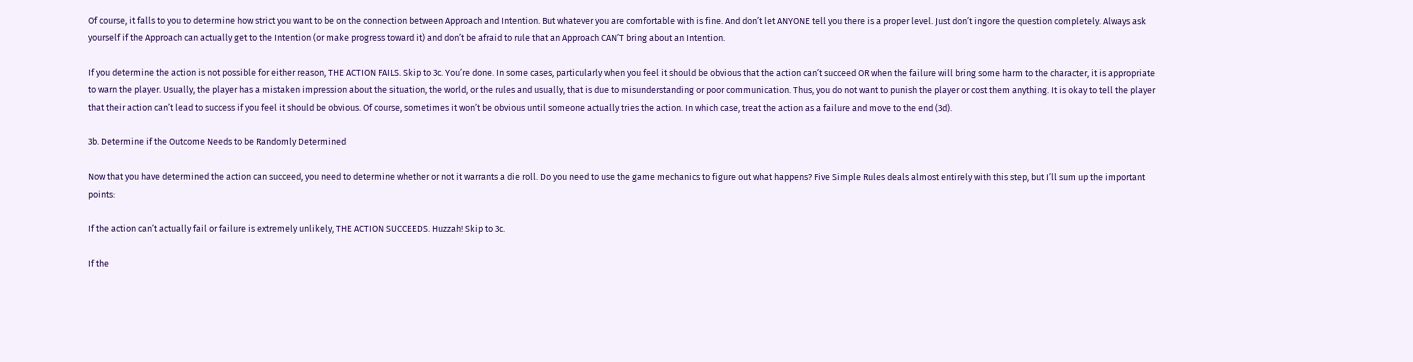Of course, it falls to you to determine how strict you want to be on the connection between Approach and Intention. But whatever you are comfortable with is fine. And don’t let ANYONE tell you there is a proper level. Just don’t ingore the question completely. Always ask yourself if the Approach can actually get to the Intention (or make progress toward it) and don’t be afraid to rule that an Approach CAN’T bring about an Intention.

If you determine the action is not possible for either reason, THE ACTION FAILS. Skip to 3c. You’re done. In some cases, particularly when you feel it should be obvious that the action can’t succeed OR when the failure will bring some harm to the character, it is appropriate to warn the player. Usually, the player has a mistaken impression about the situation, the world, or the rules and usually, that is due to misunderstanding or poor communication. Thus, you do not want to punish the player or cost them anything. It is okay to tell the player that their action can’t lead to success if you feel it should be obvious. Of course, sometimes it won’t be obvious until someone actually tries the action. In which case, treat the action as a failure and move to the end (3d).

3b. Determine if the Outcome Needs to be Randomly Determined

Now that you have determined the action can succeed, you need to determine whether or not it warrants a die roll. Do you need to use the game mechanics to figure out what happens? Five Simple Rules deals almost entirely with this step, but I’ll sum up the important points:

If the action can’t actually fail or failure is extremely unlikely, THE ACTION SUCCEEDS. Huzzah! Skip to 3c.

If the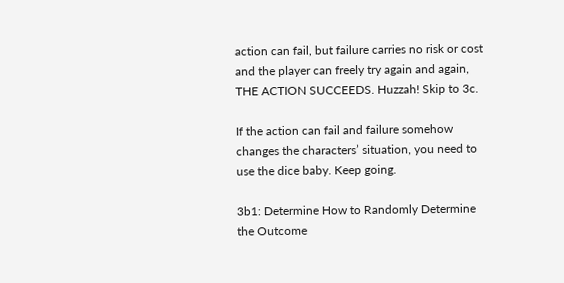action can fail, but failure carries no risk or cost and the player can freely try again and again, THE ACTION SUCCEEDS. Huzzah! Skip to 3c.

If the action can fail and failure somehow changes the characters’ situation, you need to use the dice baby. Keep going.

3b1: Determine How to Randomly Determine the Outcome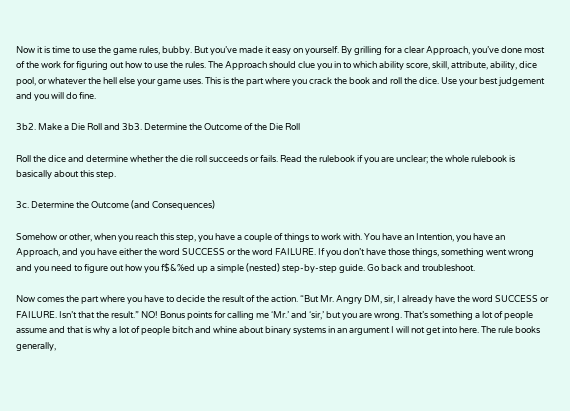Now it is time to use the game rules, bubby. But you’ve made it easy on yourself. By grilling for a clear Approach, you’ve done most of the work for figuring out how to use the rules. The Approach should clue you in to which ability score, skill, attribute, ability, dice pool, or whatever the hell else your game uses. This is the part where you crack the book and roll the dice. Use your best judgement and you will do fine.

3b2. Make a Die Roll and 3b3. Determine the Outcome of the Die Roll

Roll the dice and determine whether the die roll succeeds or fails. Read the rulebook if you are unclear; the whole rulebook is basically about this step.

3c. Determine the Outcome (and Consequences)

Somehow or other, when you reach this step, you have a couple of things to work with. You have an Intention, you have an Approach, and you have either the word SUCCESS or the word FAILURE. If you don’t have those things, something went wrong and you need to figure out how you f$&%ed up a simple (nested) step-by-step guide. Go back and troubleshoot.

Now comes the part where you have to decide the result of the action. “But Mr. Angry DM, sir, I already have the word SUCCESS or FAILURE. Isn’t that the result.” NO! Bonus points for calling me ‘Mr.’ and ‘sir,’ but you are wrong. That’s something a lot of people assume and that is why a lot of people bitch and whine about binary systems in an argument I will not get into here. The rule books generally,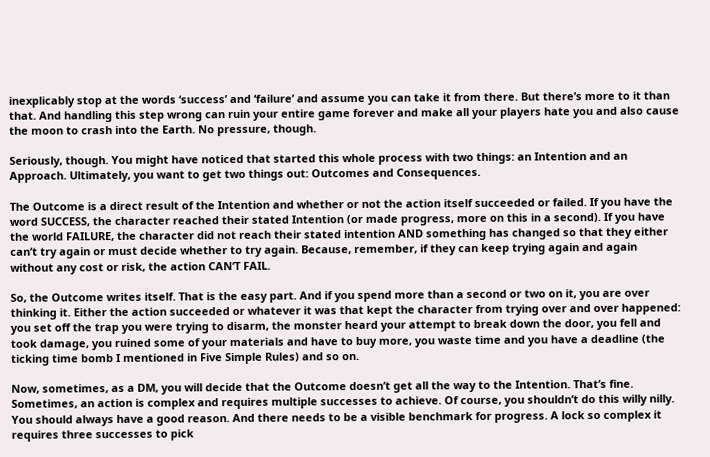inexplicably stop at the words ‘success’ and ‘failure’ and assume you can take it from there. But there’s more to it than that. And handling this step wrong can ruin your entire game forever and make all your players hate you and also cause the moon to crash into the Earth. No pressure, though.

Seriously, though. You might have noticed that started this whole process with two things: an Intention and an Approach. Ultimately, you want to get two things out: Outcomes and Consequences.

The Outcome is a direct result of the Intention and whether or not the action itself succeeded or failed. If you have the word SUCCESS, the character reached their stated Intention (or made progress, more on this in a second). If you have the world FAILURE, the character did not reach their stated intention AND something has changed so that they either can’t try again or must decide whether to try again. Because, remember, if they can keep trying again and again without any cost or risk, the action CAN’T FAIL.

So, the Outcome writes itself. That is the easy part. And if you spend more than a second or two on it, you are over thinking it. Either the action succeeded or whatever it was that kept the character from trying over and over happened: you set off the trap you were trying to disarm, the monster heard your attempt to break down the door, you fell and took damage, you ruined some of your materials and have to buy more, you waste time and you have a deadline (the ticking time bomb I mentioned in Five Simple Rules) and so on.

Now, sometimes, as a DM, you will decide that the Outcome doesn’t get all the way to the Intention. That’s fine. Sometimes, an action is complex and requires multiple successes to achieve. Of course, you shouldn’t do this willy nilly. You should always have a good reason. And there needs to be a visible benchmark for progress. A lock so complex it requires three successes to pick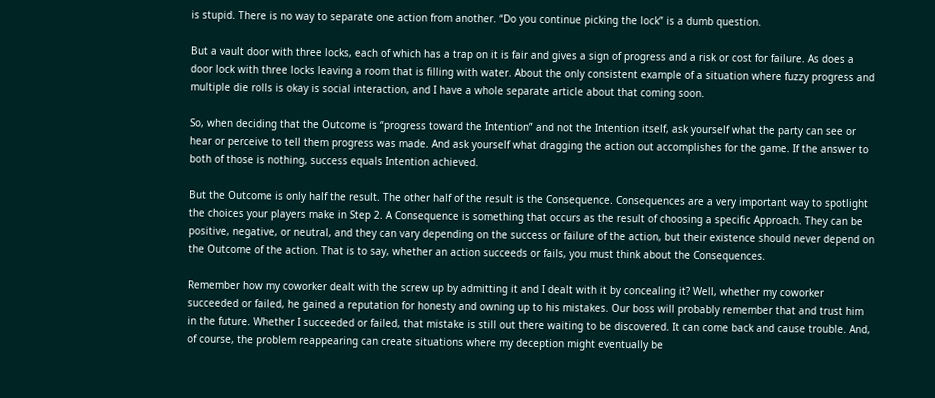is stupid. There is no way to separate one action from another. “Do you continue picking the lock” is a dumb question.

But a vault door with three locks, each of which has a trap on it is fair and gives a sign of progress and a risk or cost for failure. As does a door lock with three locks leaving a room that is filling with water. About the only consistent example of a situation where fuzzy progress and multiple die rolls is okay is social interaction, and I have a whole separate article about that coming soon.

So, when deciding that the Outcome is “progress toward the Intention” and not the Intention itself, ask yourself what the party can see or hear or perceive to tell them progress was made. And ask yourself what dragging the action out accomplishes for the game. If the answer to both of those is nothing, success equals Intention achieved.

But the Outcome is only half the result. The other half of the result is the Consequence. Consequences are a very important way to spotlight the choices your players make in Step 2. A Consequence is something that occurs as the result of choosing a specific Approach. They can be positive, negative, or neutral, and they can vary depending on the success or failure of the action, but their existence should never depend on the Outcome of the action. That is to say, whether an action succeeds or fails, you must think about the Consequences.

Remember how my coworker dealt with the screw up by admitting it and I dealt with it by concealing it? Well, whether my coworker succeeded or failed, he gained a reputation for honesty and owning up to his mistakes. Our boss will probably remember that and trust him in the future. Whether I succeeded or failed, that mistake is still out there waiting to be discovered. It can come back and cause trouble. And, of course, the problem reappearing can create situations where my deception might eventually be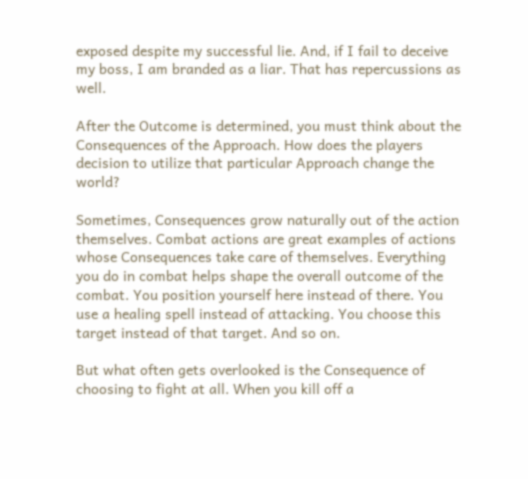exposed despite my successful lie. And, if I fail to deceive my boss, I am branded as a liar. That has repercussions as well.

After the Outcome is determined, you must think about the Consequences of the Approach. How does the players decision to utilize that particular Approach change the world?

Sometimes, Consequences grow naturally out of the action themselves. Combat actions are great examples of actions whose Consequences take care of themselves. Everything you do in combat helps shape the overall outcome of the combat. You position yourself here instead of there. You use a healing spell instead of attacking. You choose this target instead of that target. And so on.

But what often gets overlooked is the Consequence of choosing to fight at all. When you kill off a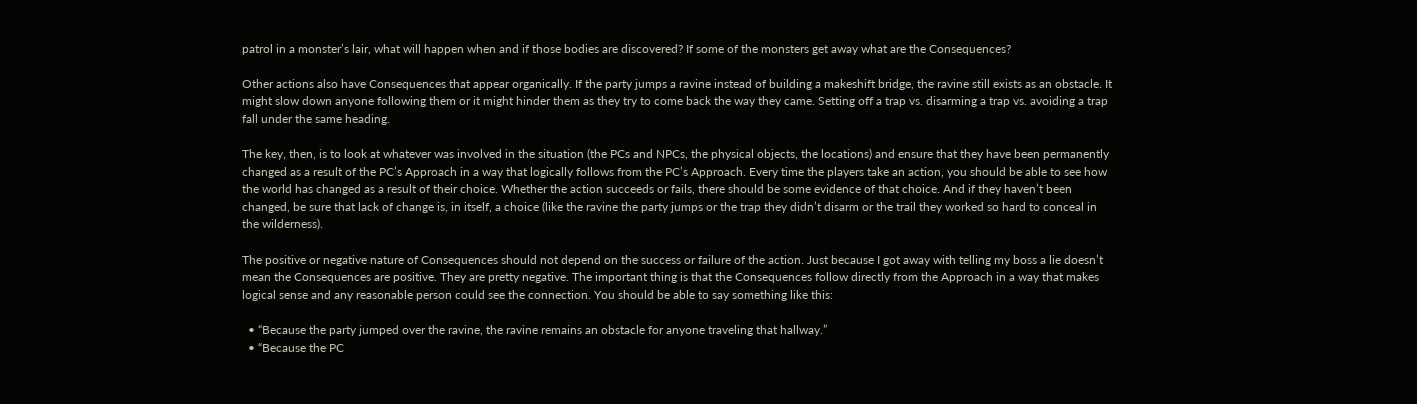patrol in a monster’s lair, what will happen when and if those bodies are discovered? If some of the monsters get away what are the Consequences?

Other actions also have Consequences that appear organically. If the party jumps a ravine instead of building a makeshift bridge, the ravine still exists as an obstacle. It might slow down anyone following them or it might hinder them as they try to come back the way they came. Setting off a trap vs. disarming a trap vs. avoiding a trap fall under the same heading.

The key, then, is to look at whatever was involved in the situation (the PCs and NPCs, the physical objects, the locations) and ensure that they have been permanently changed as a result of the PC’s Approach in a way that logically follows from the PC’s Approach. Every time the players take an action, you should be able to see how the world has changed as a result of their choice. Whether the action succeeds or fails, there should be some evidence of that choice. And if they haven’t been changed, be sure that lack of change is, in itself, a choice (like the ravine the party jumps or the trap they didn’t disarm or the trail they worked so hard to conceal in the wilderness).

The positive or negative nature of Consequences should not depend on the success or failure of the action. Just because I got away with telling my boss a lie doesn’t mean the Consequences are positive. They are pretty negative. The important thing is that the Consequences follow directly from the Approach in a way that makes logical sense and any reasonable person could see the connection. You should be able to say something like this:

  • “Because the party jumped over the ravine, the ravine remains an obstacle for anyone traveling that hallway.”
  • “Because the PC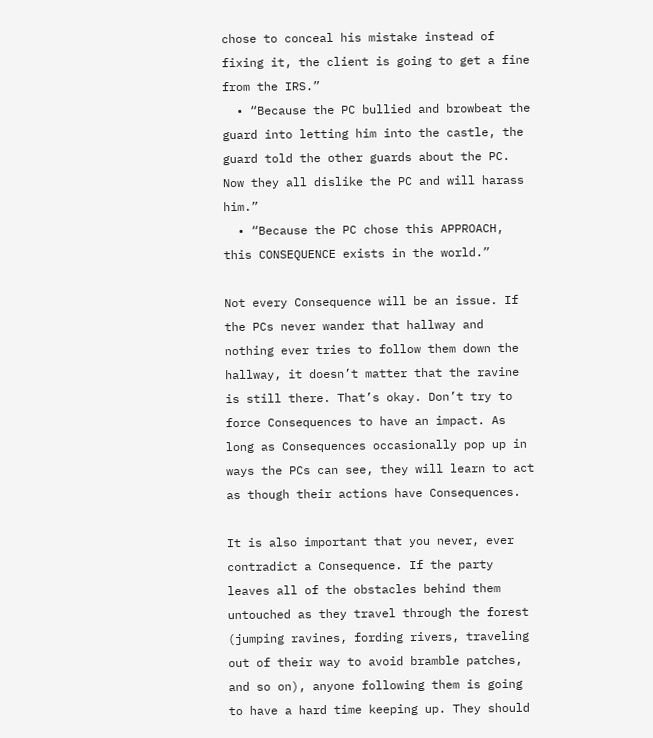chose to conceal his mistake instead of fixing it, the client is going to get a fine from the IRS.”
  • “Because the PC bullied and browbeat the guard into letting him into the castle, the guard told the other guards about the PC. Now they all dislike the PC and will harass him.”
  • “Because the PC chose this APPROACH, this CONSEQUENCE exists in the world.”

Not every Consequence will be an issue. If the PCs never wander that hallway and nothing ever tries to follow them down the hallway, it doesn’t matter that the ravine is still there. That’s okay. Don’t try to force Consequences to have an impact. As long as Consequences occasionally pop up in ways the PCs can see, they will learn to act as though their actions have Consequences.

It is also important that you never, ever contradict a Consequence. If the party leaves all of the obstacles behind them untouched as they travel through the forest (jumping ravines, fording rivers, traveling out of their way to avoid bramble patches, and so on), anyone following them is going to have a hard time keeping up. They should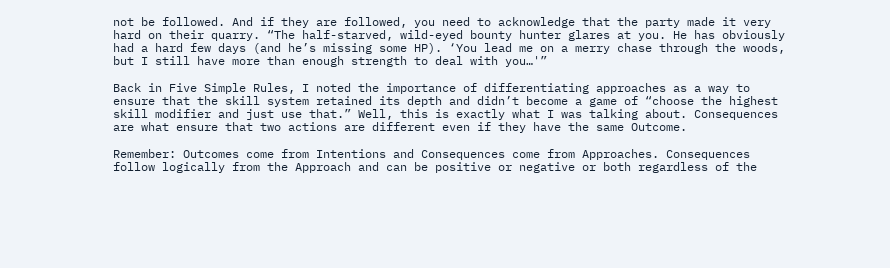not be followed. And if they are followed, you need to acknowledge that the party made it very hard on their quarry. “The half-starved, wild-eyed bounty hunter glares at you. He has obviously had a hard few days (and he’s missing some HP). ‘You lead me on a merry chase through the woods, but I still have more than enough strength to deal with you…'”

Back in Five Simple Rules, I noted the importance of differentiating approaches as a way to ensure that the skill system retained its depth and didn’t become a game of “choose the highest skill modifier and just use that.” Well, this is exactly what I was talking about. Consequences are what ensure that two actions are different even if they have the same Outcome.

Remember: Outcomes come from Intentions and Consequences come from Approaches. Consequences follow logically from the Approach and can be positive or negative or both regardless of the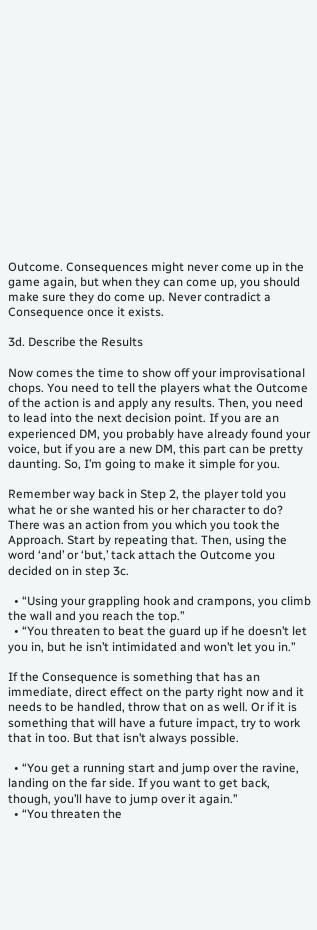Outcome. Consequences might never come up in the game again, but when they can come up, you should make sure they do come up. Never contradict a Consequence once it exists.

3d. Describe the Results

Now comes the time to show off your improvisational chops. You need to tell the players what the Outcome of the action is and apply any results. Then, you need to lead into the next decision point. If you are an experienced DM, you probably have already found your voice, but if you are a new DM, this part can be pretty daunting. So, I’m going to make it simple for you.

Remember way back in Step 2, the player told you what he or she wanted his or her character to do? There was an action from you which you took the Approach. Start by repeating that. Then, using the word ‘and’ or ‘but,’ tack attach the Outcome you decided on in step 3c.

  • “Using your grappling hook and crampons, you climb the wall and you reach the top.”
  • “You threaten to beat the guard up if he doesn’t let you in, but he isn’t intimidated and won’t let you in.”

If the Consequence is something that has an immediate, direct effect on the party right now and it needs to be handled, throw that on as well. Or if it is something that will have a future impact, try to work that in too. But that isn’t always possible.

  • “You get a running start and jump over the ravine, landing on the far side. If you want to get back, though, you’ll have to jump over it again.”
  • “You threaten the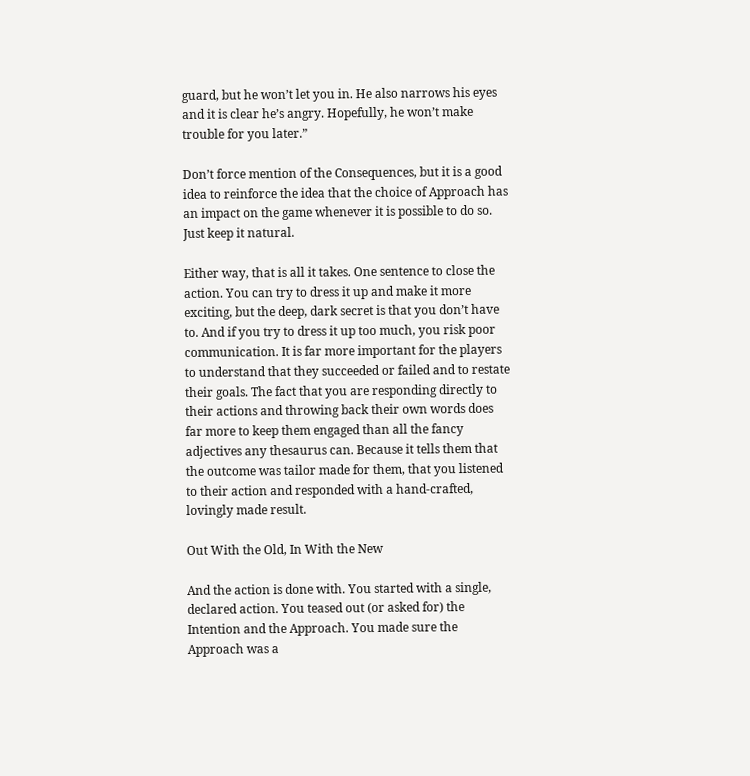guard, but he won’t let you in. He also narrows his eyes and it is clear he’s angry. Hopefully, he won’t make trouble for you later.”

Don’t force mention of the Consequences, but it is a good idea to reinforce the idea that the choice of Approach has an impact on the game whenever it is possible to do so. Just keep it natural.

Either way, that is all it takes. One sentence to close the action. You can try to dress it up and make it more exciting, but the deep, dark secret is that you don’t have to. And if you try to dress it up too much, you risk poor communication. It is far more important for the players to understand that they succeeded or failed and to restate their goals. The fact that you are responding directly to their actions and throwing back their own words does far more to keep them engaged than all the fancy adjectives any thesaurus can. Because it tells them that the outcome was tailor made for them, that you listened to their action and responded with a hand-crafted, lovingly made result.

Out With the Old, In With the New

And the action is done with. You started with a single, declared action. You teased out (or asked for) the Intention and the Approach. You made sure the Approach was a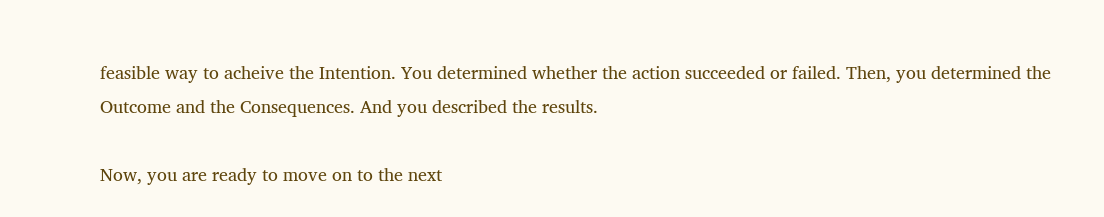feasible way to acheive the Intention. You determined whether the action succeeded or failed. Then, you determined the Outcome and the Consequences. And you described the results.

Now, you are ready to move on to the next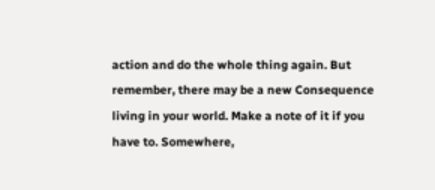action and do the whole thing again. But remember, there may be a new Consequence living in your world. Make a note of it if you have to. Somewhere,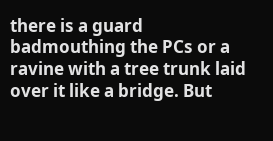there is a guard badmouthing the PCs or a ravine with a tree trunk laid over it like a bridge. But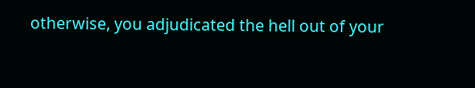otherwise, you adjudicated the hell out of your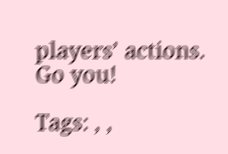players’ actions. Go you!

Tags: , ,